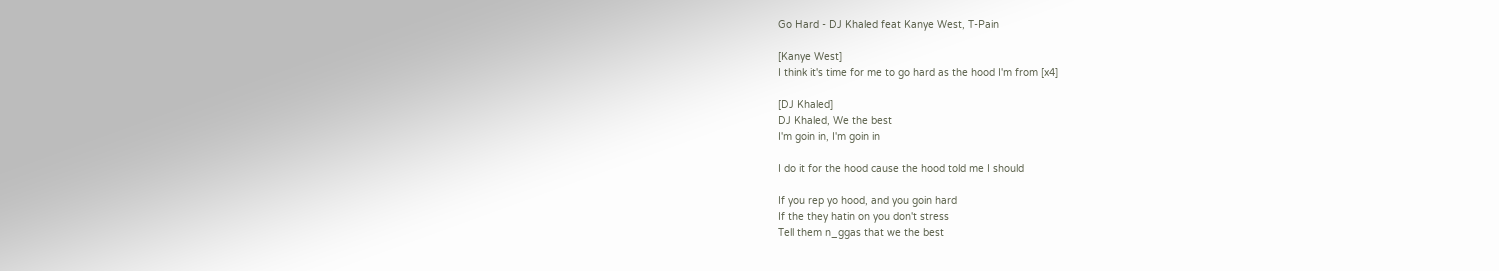Go Hard - DJ Khaled feat Kanye West, T-Pain

[Kanye West]
I think it's time for me to go hard as the hood I'm from [x4]

[DJ Khaled]
DJ Khaled, We the best
I'm goin in, I'm goin in

I do it for the hood cause the hood told me I should

If you rep yo hood, and you goin hard
If the they hatin on you don't stress
Tell them n_ggas that we the best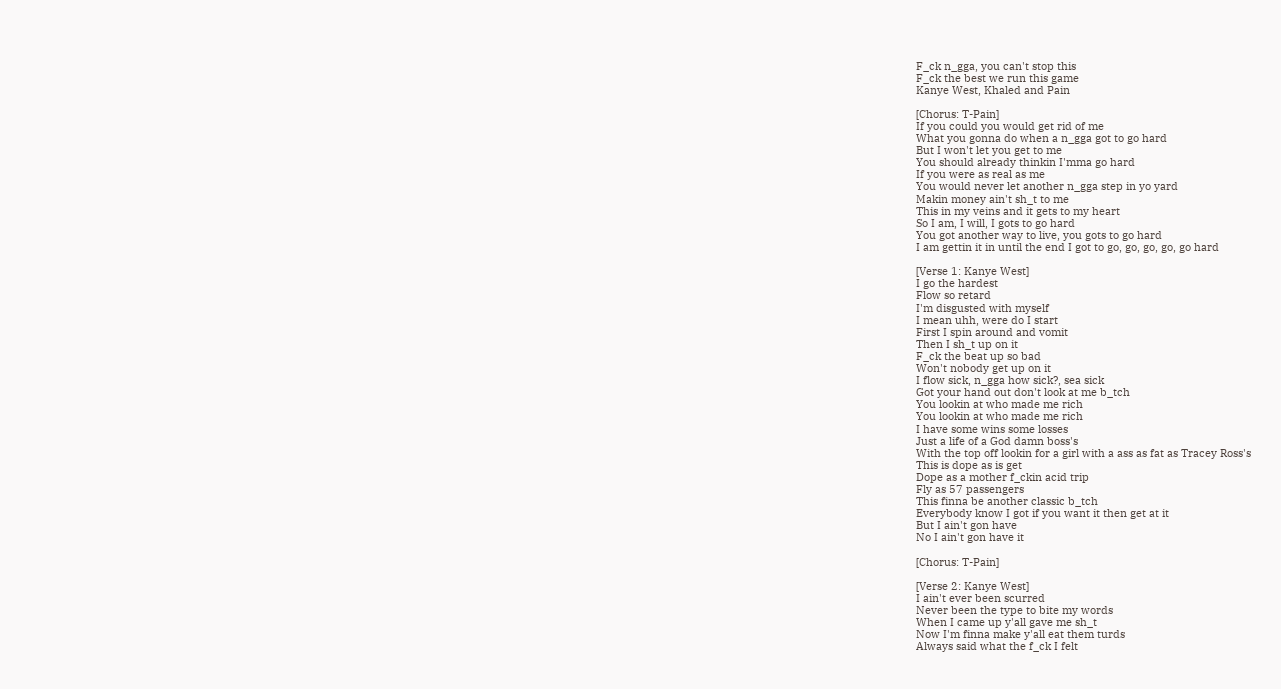F_ck n_gga, you can't stop this
F_ck the best we run this game
Kanye West, Khaled and Pain

[Chorus: T-Pain]
If you could you would get rid of me
What you gonna do when a n_gga got to go hard
But I won't let you get to me
You should already thinkin I'mma go hard
If you were as real as me
You would never let another n_gga step in yo yard
Makin money ain't sh_t to me
This in my veins and it gets to my heart
So I am, I will, I gots to go hard
You got another way to live, you gots to go hard
I am gettin it in until the end I got to go, go, go, go, go hard

[Verse 1: Kanye West]
I go the hardest
Flow so retard
I'm disgusted with myself
I mean uhh, were do I start
First I spin around and vomit
Then I sh_t up on it
F_ck the beat up so bad
Won't nobody get up on it
I flow sick, n_gga how sick?, sea sick
Got your hand out don't look at me b_tch
You lookin at who made me rich
You lookin at who made me rich
I have some wins some losses
Just a life of a God damn boss's
With the top off lookin for a girl with a ass as fat as Tracey Ross's
This is dope as is get
Dope as a mother f_ckin acid trip
Fly as 57 passengers
This finna be another classic b_tch
Everybody know I got if you want it then get at it
But I ain't gon have
No I ain't gon have it

[Chorus: T-Pain]

[Verse 2: Kanye West]
I ain't ever been scurred
Never been the type to bite my words
When I came up y'all gave me sh_t
Now I'm finna make y'all eat them turds
Always said what the f_ck I felt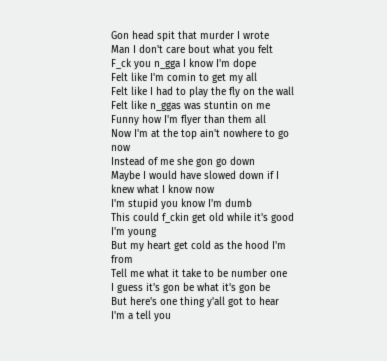Gon head spit that murder I wrote
Man I don't care bout what you felt
F_ck you n_gga I know I'm dope
Felt like I'm comin to get my all
Felt like I had to play the fly on the wall
Felt like n_ggas was stuntin on me
Funny how I'm flyer than them all
Now I'm at the top ain't nowhere to go now
Instead of me she gon go down
Maybe I would have slowed down if I knew what I know now
I'm stupid you know I'm dumb
This could f_ckin get old while it's good I'm young
But my heart get cold as the hood I'm from
Tell me what it take to be number one
I guess it's gon be what it's gon be
But here's one thing y'all got to hear
I'm a tell you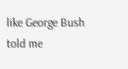like George Bush told me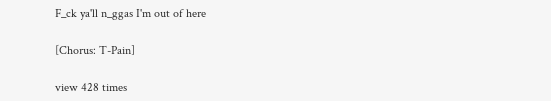F_ck ya'll n_ggas I'm out of here

[Chorus: T-Pain]

view 428 times